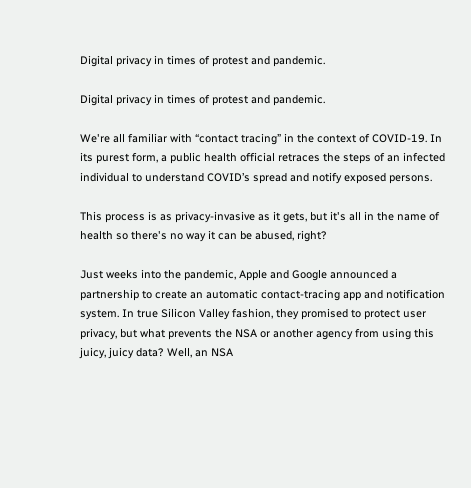Digital privacy in times of protest and pandemic.

Digital privacy in times of protest and pandemic.

We're all familiar with “contact tracing” in the context of COVID-19. In its purest form, a public health official retraces the steps of an infected individual to understand COVID’s spread and notify exposed persons.

This process is as privacy-invasive as it gets, but it's all in the name of health so there's no way it can be abused, right?

Just weeks into the pandemic, Apple and Google announced a partnership to create an automatic contact-tracing app and notification system. In true Silicon Valley fashion, they promised to protect user privacy, but what prevents the NSA or another agency from using this juicy, juicy data? Well, an NSA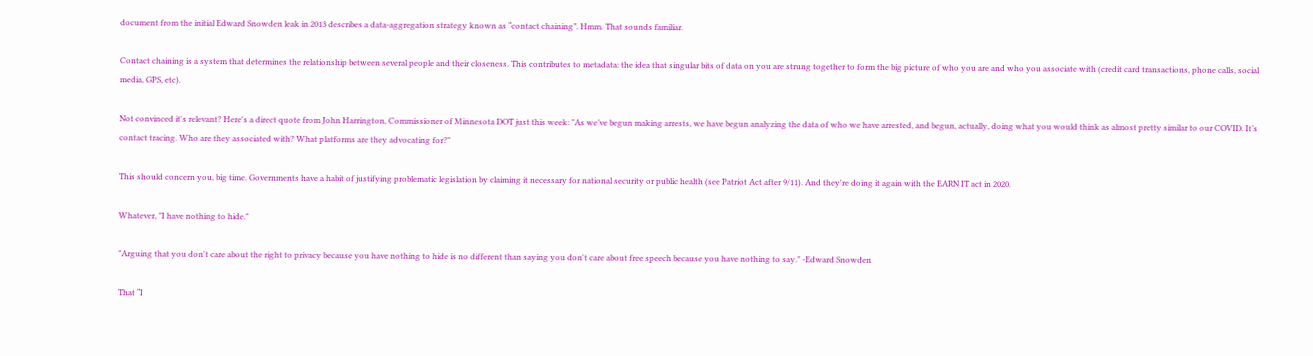document from the initial Edward Snowden leak in 2013 describes a data-aggregation strategy known as “contact chaining”. Hmm. That sounds familiar.

Contact chaining is a system that determines the relationship between several people and their closeness. This contributes to metadata: the idea that singular bits of data on you are strung together to form the big picture of who you are and who you associate with (credit card transactions, phone calls, social media, GPS, etc).

Not convinced it's relevant? Here's a direct quote from John Harrington, Commissioner of Minnesota DOT just this week: "As we’ve begun making arrests, we have begun analyzing the data of who we have arrested, and begun, actually, doing what you would think as almost pretty similar to our COVID. It’s contact tracing. Who are they associated with? What platforms are they advocating for?"

This should concern you, big time. Governments have a habit of justifying problematic legislation by claiming it necessary for national security or public health (see Patriot Act after 9/11). And they're doing it again with the EARN IT act in 2020.

Whatever, "I have nothing to hide."

"Arguing that you don't care about the right to privacy because you have nothing to hide is no different than saying you don't care about free speech because you have nothing to say." -Edward Snowden

That “I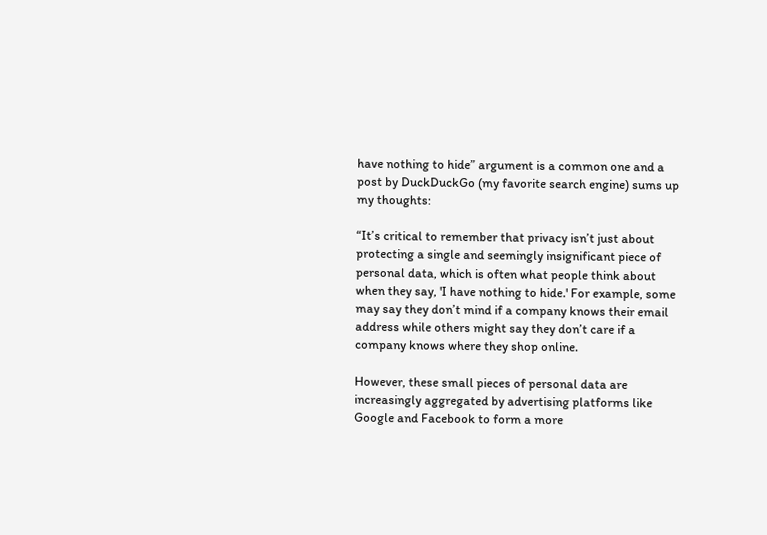have nothing to hide” argument is a common one and a post by DuckDuckGo (my favorite search engine) sums up my thoughts:

“It’s critical to remember that privacy isn’t just about protecting a single and seemingly insignificant piece of personal data, which is often what people think about when they say, 'I have nothing to hide.' For example, some may say they don’t mind if a company knows their email address while others might say they don’t care if a company knows where they shop online.

However, these small pieces of personal data are increasingly aggregated by advertising platforms like Google and Facebook to form a more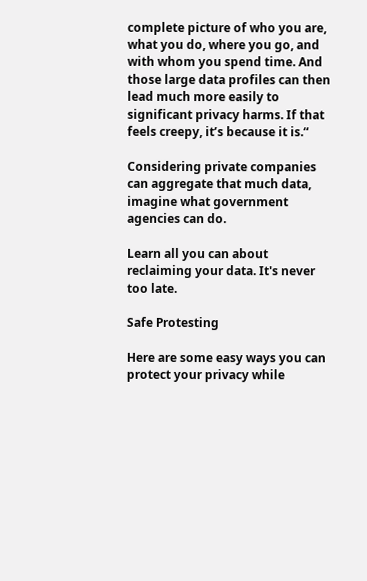complete picture of who you are, what you do, where you go, and with whom you spend time. And those large data profiles can then lead much more easily to significant privacy harms. If that feels creepy, it’s because it is.“

Considering private companies can aggregate that much data, imagine what government agencies can do.

Learn all you can about reclaiming your data. It's never too late.

Safe Protesting

Here are some easy ways you can protect your privacy while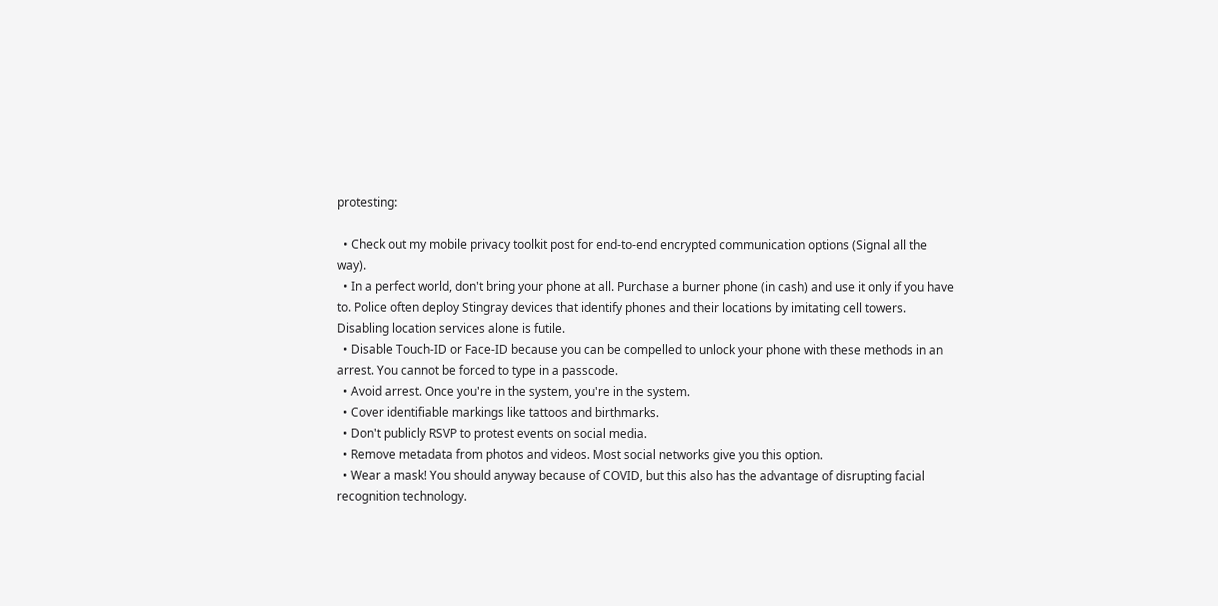protesting:

  • Check out my mobile privacy toolkit post for end-to-end encrypted communication options (Signal all the way).
  • In a perfect world, don't bring your phone at all. Purchase a burner phone (in cash) and use it only if you have to. Police often deploy Stingray devices that identify phones and their locations by imitating cell towers. Disabling location services alone is futile.
  • Disable Touch-ID or Face-ID because you can be compelled to unlock your phone with these methods in an arrest. You cannot be forced to type in a passcode.
  • Avoid arrest. Once you're in the system, you're in the system.
  • Cover identifiable markings like tattoos and birthmarks.
  • Don't publicly RSVP to protest events on social media.
  • Remove metadata from photos and videos. Most social networks give you this option.
  • Wear a mask! You should anyway because of COVID, but this also has the advantage of disrupting facial recognition technology.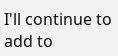I'll continue to add to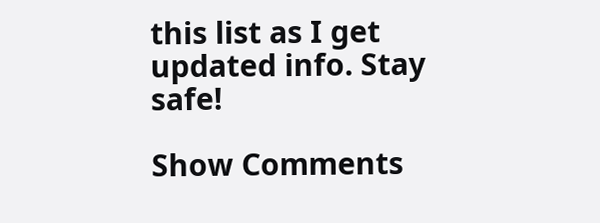this list as I get updated info. Stay safe!

Show Comments